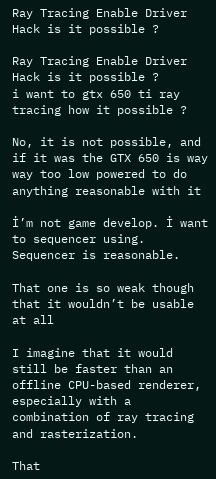Ray Tracing Enable Driver Hack is it possible ?

Ray Tracing Enable Driver Hack is it possible ?
i want to gtx 650 ti ray tracing how it possible ?

No, it is not possible, and if it was the GTX 650 is way way too low powered to do anything reasonable with it

İ’m not game develop. İ want to sequencer using. Sequencer is reasonable.

That one is so weak though that it wouldn’t be usable at all

I imagine that it would still be faster than an offline CPU-based renderer, especially with a combination of ray tracing and rasterization.

That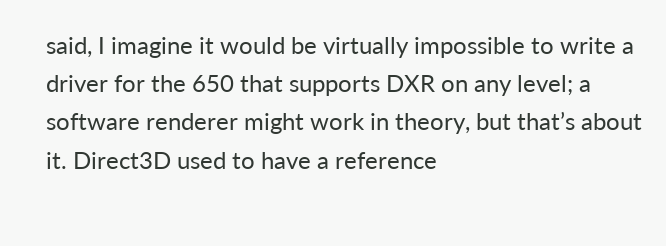said, I imagine it would be virtually impossible to write a driver for the 650 that supports DXR on any level; a software renderer might work in theory, but that’s about it. Direct3D used to have a reference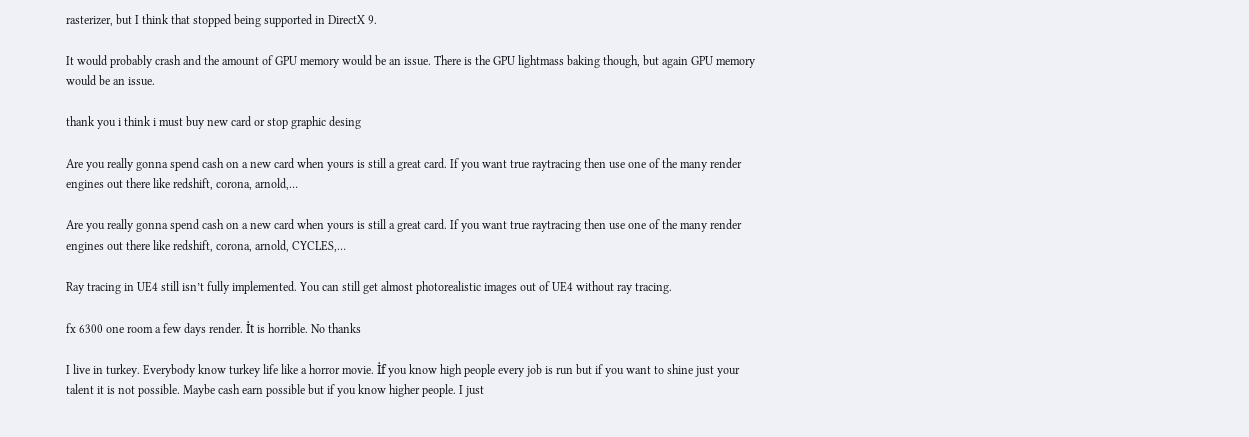rasterizer, but I think that stopped being supported in DirectX 9.

It would probably crash and the amount of GPU memory would be an issue. There is the GPU lightmass baking though, but again GPU memory would be an issue.

thank you i think i must buy new card or stop graphic desing

Are you really gonna spend cash on a new card when yours is still a great card. If you want true raytracing then use one of the many render engines out there like redshift, corona, arnold,…

Are you really gonna spend cash on a new card when yours is still a great card. If you want true raytracing then use one of the many render engines out there like redshift, corona, arnold, CYCLES,…

Ray tracing in UE4 still isn’t fully implemented. You can still get almost photorealistic images out of UE4 without ray tracing.

fx 6300 one room a few days render. İt is horrible. No thanks

I live in turkey. Everybody know turkey life like a horror movie. İf you know high people every job is run but if you want to shine just your talent it is not possible. Maybe cash earn possible but if you know higher people. I just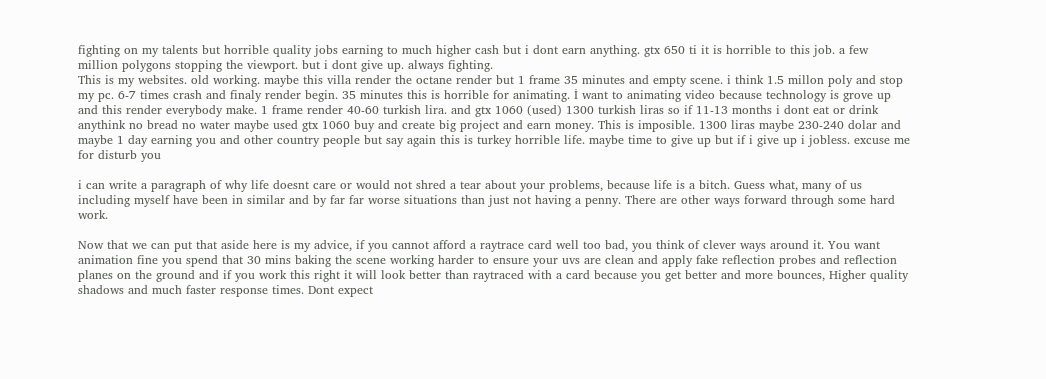fighting on my talents but horrible quality jobs earning to much higher cash but i dont earn anything. gtx 650 ti it is horrible to this job. a few million polygons stopping the viewport. but i dont give up. always fighting.
This is my websites. old working. maybe this villa render the octane render but 1 frame 35 minutes and empty scene. i think 1.5 millon poly and stop my pc. 6-7 times crash and finaly render begin. 35 minutes this is horrible for animating. İ want to animating video because technology is grove up and this render everybody make. 1 frame render 40-60 turkish lira. and gtx 1060 (used) 1300 turkish liras so if 11-13 months i dont eat or drink anythink no bread no water maybe used gtx 1060 buy and create big project and earn money. This is imposible. 1300 liras maybe 230-240 dolar and maybe 1 day earning you and other country people but say again this is turkey horrible life. maybe time to give up but if i give up i jobless. excuse me for disturb you

i can write a paragraph of why life doesnt care or would not shred a tear about your problems, because life is a bitch. Guess what, many of us including myself have been in similar and by far far worse situations than just not having a penny. There are other ways forward through some hard work.

Now that we can put that aside here is my advice, if you cannot afford a raytrace card well too bad, you think of clever ways around it. You want animation fine you spend that 30 mins baking the scene working harder to ensure your uvs are clean and apply fake reflection probes and reflection planes on the ground and if you work this right it will look better than raytraced with a card because you get better and more bounces, Higher quality shadows and much faster response times. Dont expect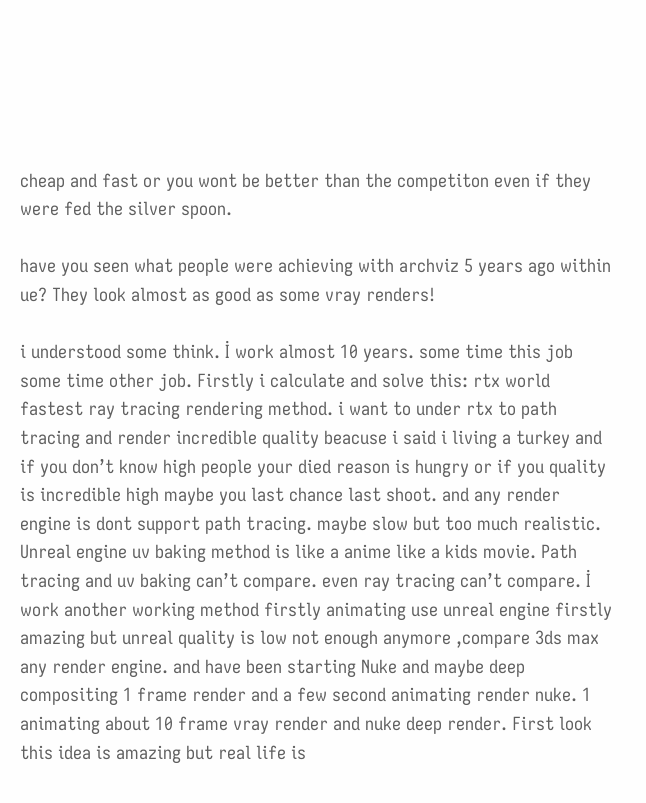cheap and fast or you wont be better than the competiton even if they were fed the silver spoon.

have you seen what people were achieving with archviz 5 years ago within ue? They look almost as good as some vray renders!

i understood some think. İ work almost 10 years. some time this job some time other job. Firstly i calculate and solve this: rtx world fastest ray tracing rendering method. i want to under rtx to path tracing and render incredible quality beacuse i said i living a turkey and if you don’t know high people your died reason is hungry or if you quality is incredible high maybe you last chance last shoot. and any render engine is dont support path tracing. maybe slow but too much realistic. Unreal engine uv baking method is like a anime like a kids movie. Path tracing and uv baking can’t compare. even ray tracing can’t compare. İ work another working method firstly animating use unreal engine firstly amazing but unreal quality is low not enough anymore ,compare 3ds max any render engine. and have been starting Nuke and maybe deep compositing 1 frame render and a few second animating render nuke. 1 animating about 10 frame vray render and nuke deep render. First look this idea is amazing but real life is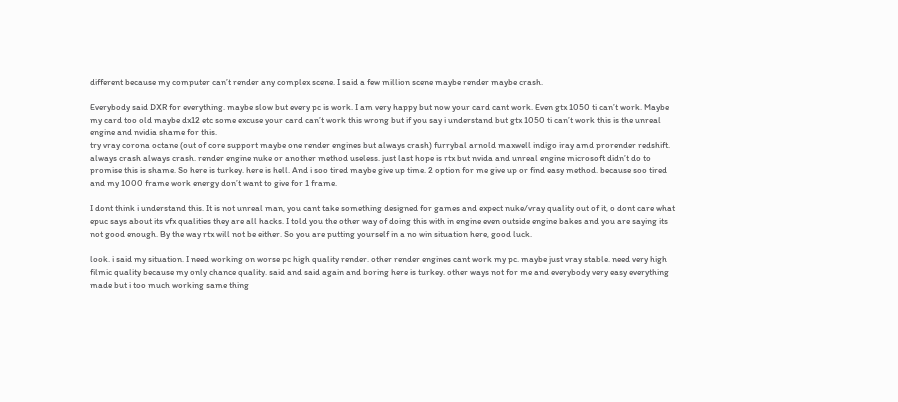different because my computer can’t render any complex scene. I said a few million scene maybe render maybe crash.

Everybody said DXR for everything. maybe slow but every pc is work. I am very happy but now your card cant work. Even gtx 1050 ti can’t work. Maybe my card too old maybe dx12 etc some excuse your card can’t work this wrong but if you say i understand but gtx 1050 ti can’t work this is the unreal engine and nvidia shame for this.
try vray corona octane (out of core support maybe one render engines but always crash) furrybal arnold maxwell indigo iray amd prorender redshift. always crash always crash. render engine nuke or another method useless. just last hope is rtx but nvida and unreal engine microsoft didn’t do to promise this is shame. So here is turkey. here is hell. And i soo tired maybe give up time. 2 option for me give up or find easy method. because soo tired and my 1000 frame work energy don’t want to give for 1 frame.

I dont think i understand this. It is not unreal man, you cant take something designed for games and expect nuke/vray quality out of it, o dont care what epuc says about its vfx qualities they are all hacks. I told you the other way of doing this with in engine even outside engine bakes and you are saying its not good enough. By the way rtx will not be either. So you are putting yourself in a no win situation here, good luck.

look. i said my situation. I need working on worse pc high quality render. other render engines cant work my pc. maybe just vray stable. need very high filmic quality because my only chance quality. said and said again and boring here is turkey. other ways not for me and everybody very easy everything made but i too much working same thing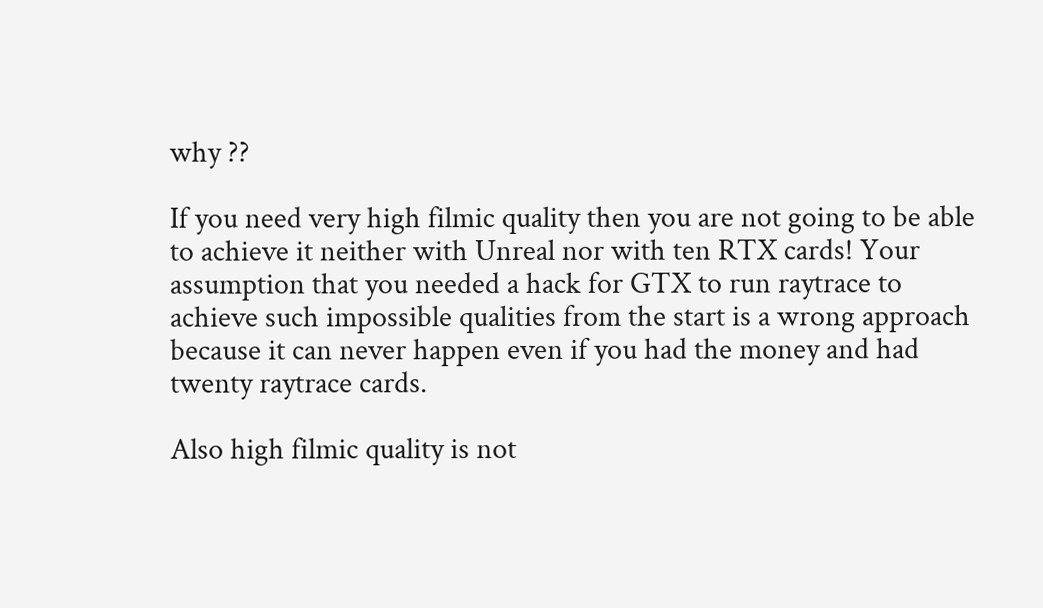why ??

If you need very high filmic quality then you are not going to be able to achieve it neither with Unreal nor with ten RTX cards! Your assumption that you needed a hack for GTX to run raytrace to achieve such impossible qualities from the start is a wrong approach because it can never happen even if you had the money and had twenty raytrace cards.

Also high filmic quality is not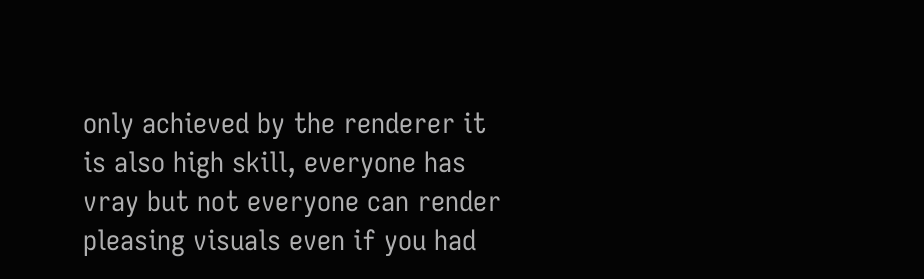only achieved by the renderer it is also high skill, everyone has vray but not everyone can render pleasing visuals even if you had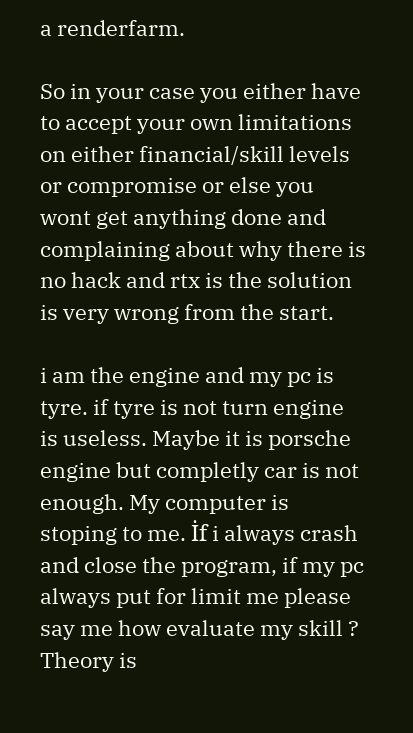a renderfarm.

So in your case you either have to accept your own limitations on either financial/skill levels or compromise or else you wont get anything done and complaining about why there is no hack and rtx is the solution is very wrong from the start.

i am the engine and my pc is tyre. if tyre is not turn engine is useless. Maybe it is porsche engine but completly car is not enough. My computer is stoping to me. İf i always crash and close the program, if my pc always put for limit me please say me how evaluate my skill ?
Theory is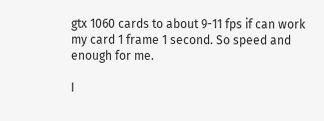gtx 1060 cards to about 9-11 fps if can work my card 1 frame 1 second. So speed and enough for me.

I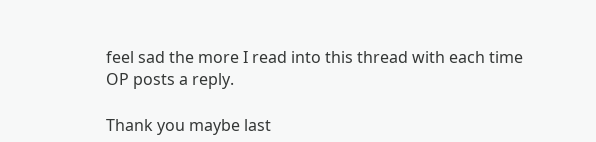feel sad the more I read into this thread with each time OP posts a reply.

Thank you maybe last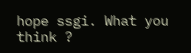hope ssgi. What you think ?